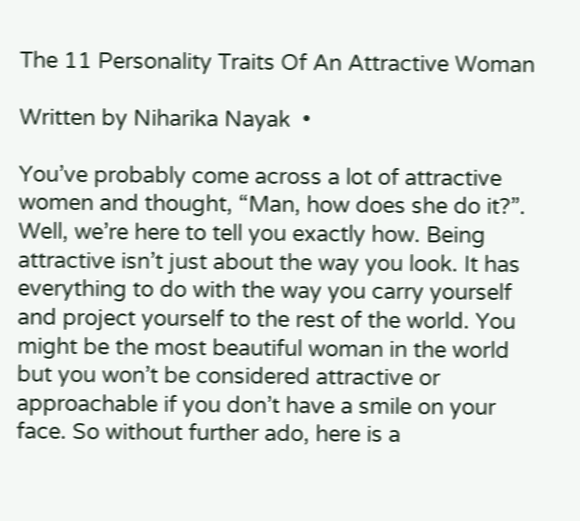The 11 Personality Traits Of An Attractive Woman

Written by Niharika Nayak  •

You’ve probably come across a lot of attractive women and thought, “Man, how does she do it?”. Well, we’re here to tell you exactly how. Being attractive isn’t just about the way you look. It has everything to do with the way you carry yourself and project yourself to the rest of the world. You might be the most beautiful woman in the world but you won’t be considered attractive or approachable if you don’t have a smile on your face. So without further ado, here is a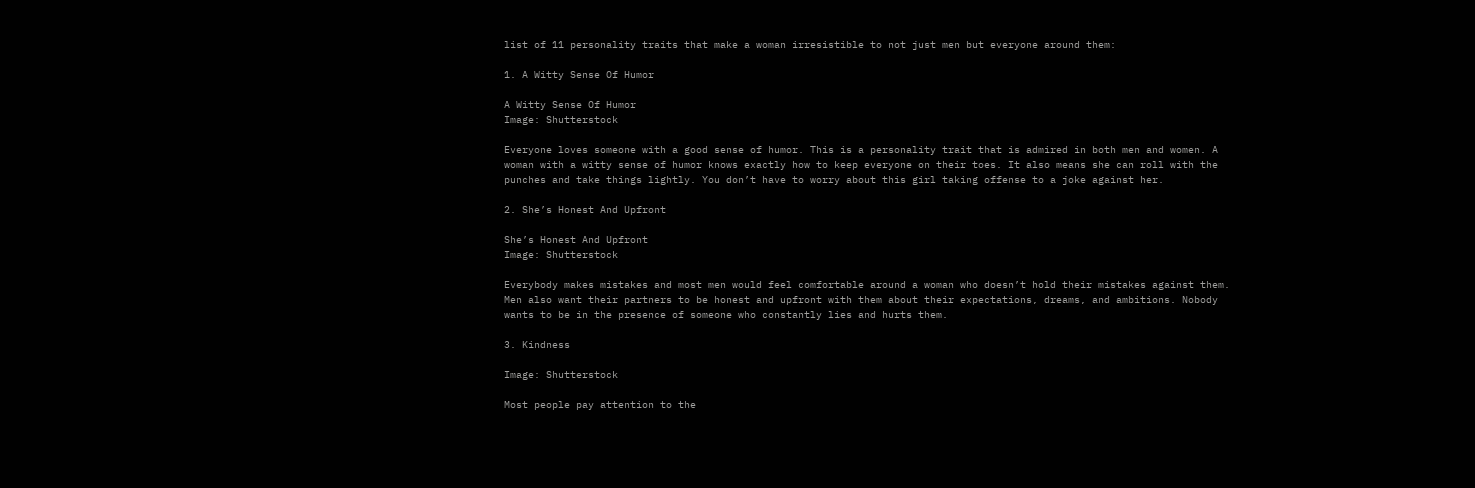list of 11 personality traits that make a woman irresistible to not just men but everyone around them:

1. A Witty Sense Of Humor

A Witty Sense Of Humor
Image: Shutterstock

Everyone loves someone with a good sense of humor. This is a personality trait that is admired in both men and women. A woman with a witty sense of humor knows exactly how to keep everyone on their toes. It also means she can roll with the punches and take things lightly. You don’t have to worry about this girl taking offense to a joke against her.

2. She’s Honest And Upfront

She’s Honest And Upfront
Image: Shutterstock

Everybody makes mistakes and most men would feel comfortable around a woman who doesn’t hold their mistakes against them. Men also want their partners to be honest and upfront with them about their expectations, dreams, and ambitions. Nobody wants to be in the presence of someone who constantly lies and hurts them.

3. Kindness

Image: Shutterstock

Most people pay attention to the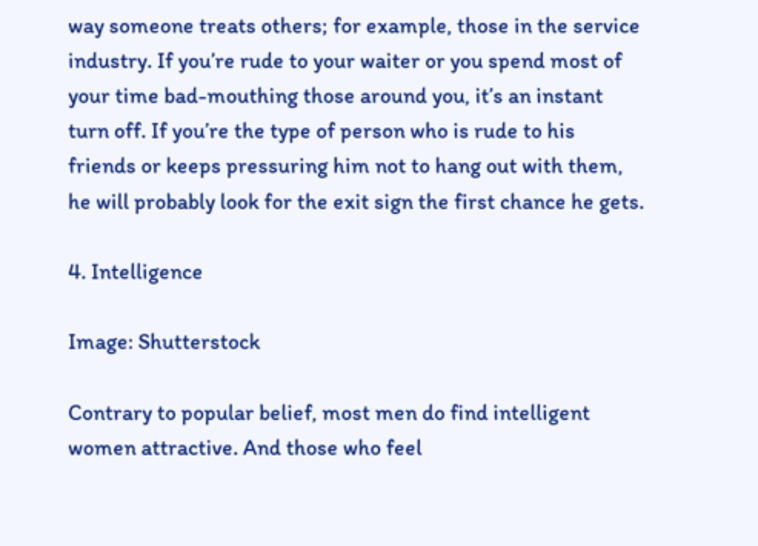way someone treats others; for example, those in the service industry. If you’re rude to your waiter or you spend most of your time bad-mouthing those around you, it’s an instant turn off. If you’re the type of person who is rude to his friends or keeps pressuring him not to hang out with them, he will probably look for the exit sign the first chance he gets.

4. Intelligence

Image: Shutterstock

Contrary to popular belief, most men do find intelligent women attractive. And those who feel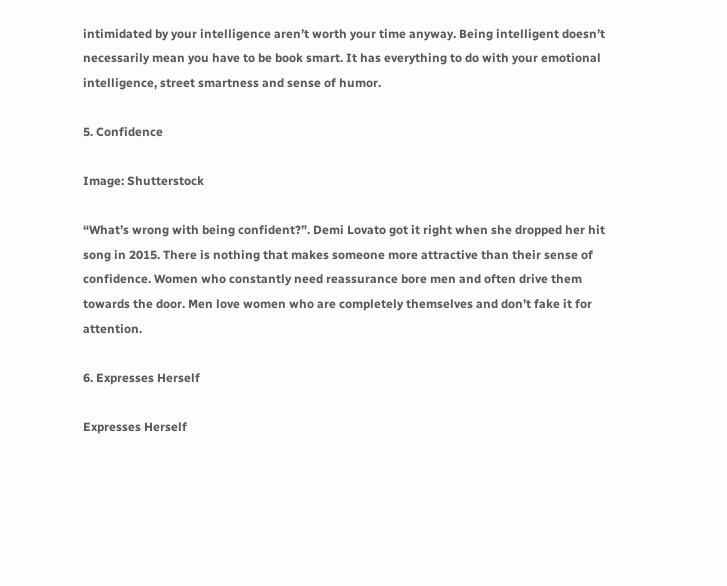intimidated by your intelligence aren’t worth your time anyway. Being intelligent doesn’t necessarily mean you have to be book smart. It has everything to do with your emotional intelligence, street smartness and sense of humor.

5. Confidence

Image: Shutterstock

“What’s wrong with being confident?”. Demi Lovato got it right when she dropped her hit song in 2015. There is nothing that makes someone more attractive than their sense of confidence. Women who constantly need reassurance bore men and often drive them towards the door. Men love women who are completely themselves and don’t fake it for attention.

6. Expresses Herself

Expresses Herself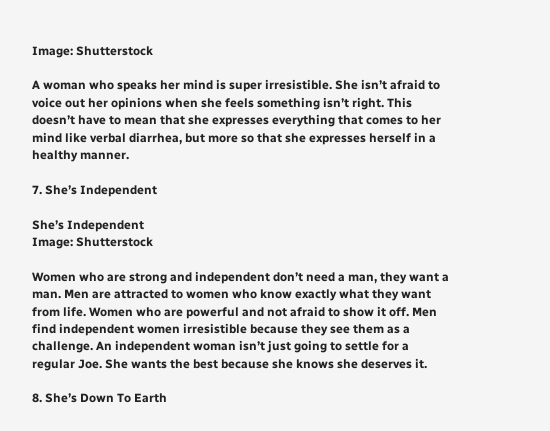Image: Shutterstock

A woman who speaks her mind is super irresistible. She isn’t afraid to voice out her opinions when she feels something isn’t right. This doesn’t have to mean that she expresses everything that comes to her mind like verbal diarrhea, but more so that she expresses herself in a healthy manner.

7. She’s Independent

She’s Independent
Image: Shutterstock

Women who are strong and independent don’t need a man, they want a man. Men are attracted to women who know exactly what they want from life. Women who are powerful and not afraid to show it off. Men find independent women irresistible because they see them as a challenge. An independent woman isn’t just going to settle for a regular Joe. She wants the best because she knows she deserves it.

8. She’s Down To Earth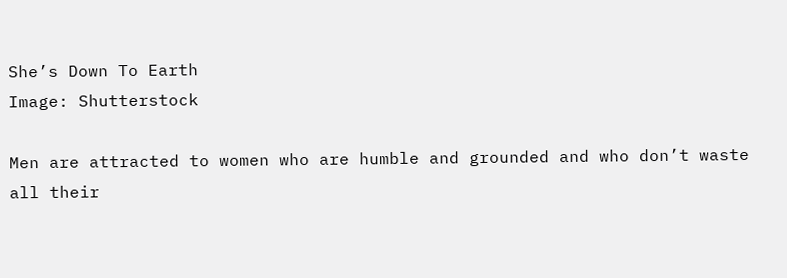She’s Down To Earth
Image: Shutterstock

Men are attracted to women who are humble and grounded and who don’t waste all their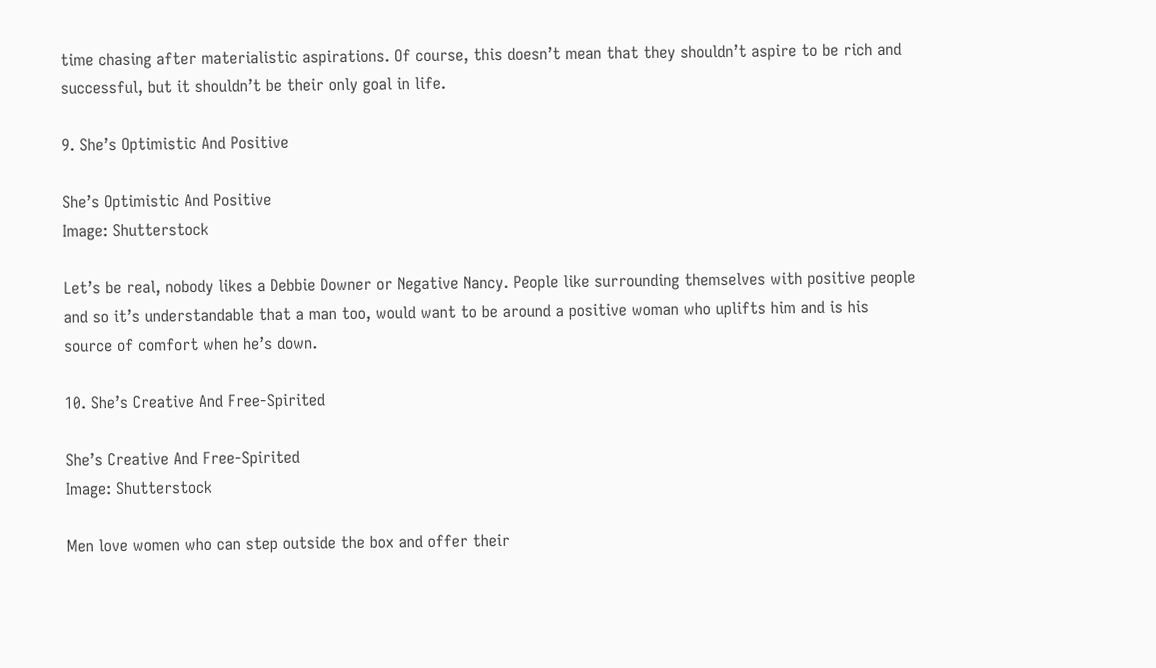time chasing after materialistic aspirations. Of course, this doesn’t mean that they shouldn’t aspire to be rich and successful, but it shouldn’t be their only goal in life.

9. She’s Optimistic And Positive

She’s Optimistic And Positive
Image: Shutterstock

Let’s be real, nobody likes a Debbie Downer or Negative Nancy. People like surrounding themselves with positive people and so it’s understandable that a man too, would want to be around a positive woman who uplifts him and is his source of comfort when he’s down.

10. She’s Creative And Free-Spirited

She’s Creative And Free-Spirited
Image: Shutterstock

Men love women who can step outside the box and offer their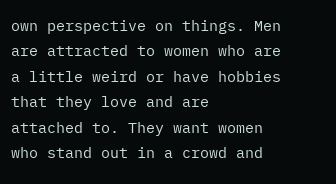own perspective on things. Men are attracted to women who are a little weird or have hobbies that they love and are attached to. They want women who stand out in a crowd and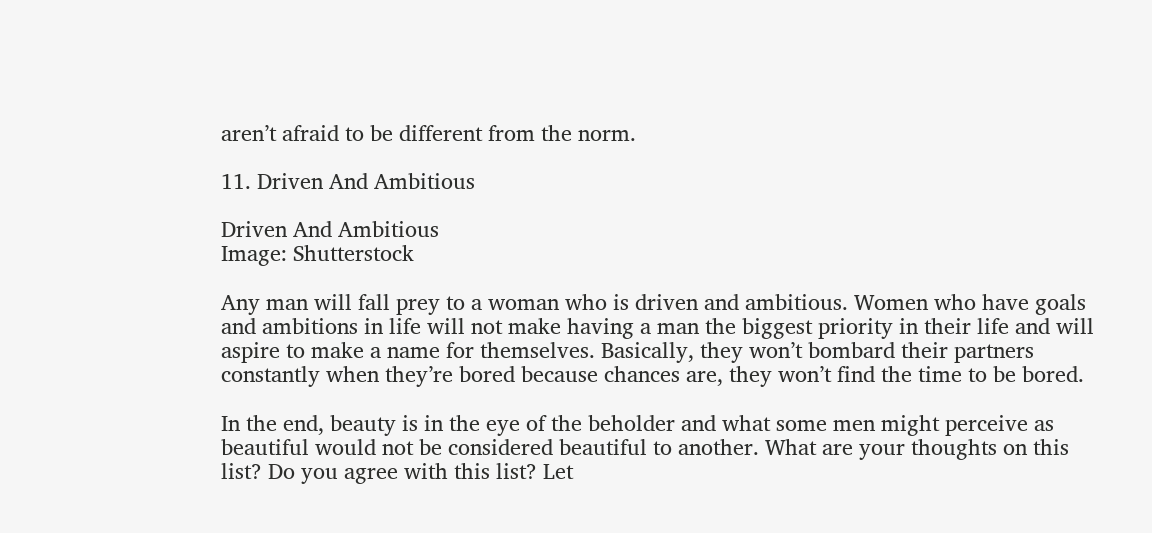aren’t afraid to be different from the norm.

11. Driven And Ambitious

Driven And Ambitious
Image: Shutterstock

Any man will fall prey to a woman who is driven and ambitious. Women who have goals and ambitions in life will not make having a man the biggest priority in their life and will aspire to make a name for themselves. Basically, they won’t bombard their partners constantly when they’re bored because chances are, they won’t find the time to be bored.

In the end, beauty is in the eye of the beholder and what some men might perceive as beautiful would not be considered beautiful to another. What are your thoughts on this list? Do you agree with this list? Let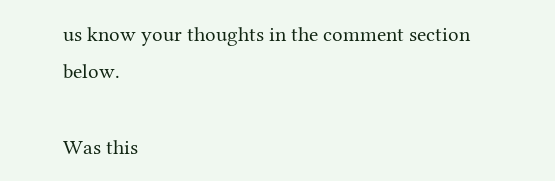us know your thoughts in the comment section below.

Was this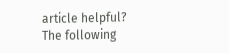article helpful?
The following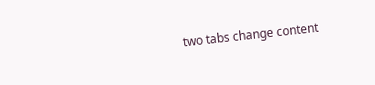two tabs change content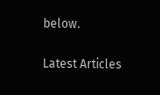below.

Latest Articles